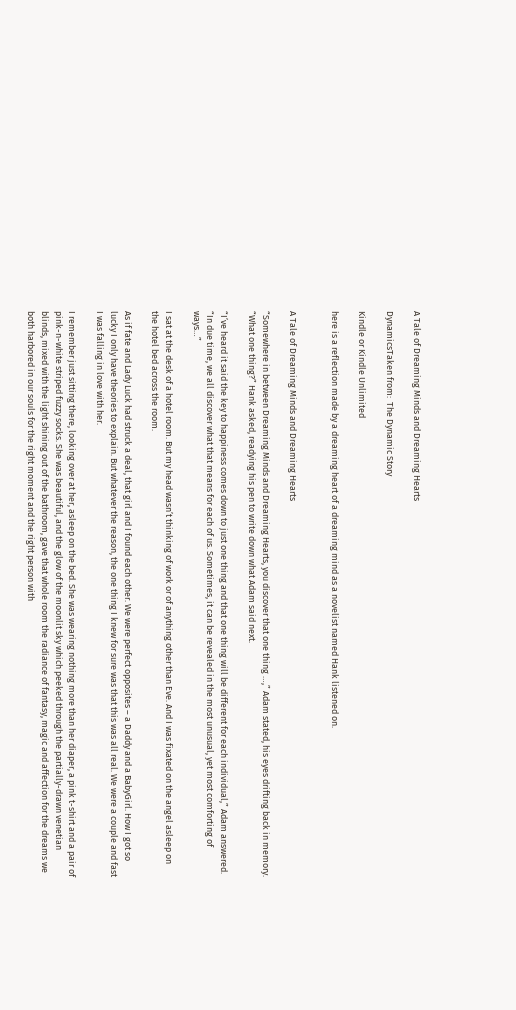A Tale of Dreaming Minds and Dreaming Hearts

DynamicsTaken from:  The Dynamic Story

Kindle or Kindle Unlimited

here is a reflection made by a dreaming heart of a dreaming mind as a novelist named Hank listened on.


A Tale of Dreaming Minds and Dreaming Hearts

“Somewhere in between Dreaming Minds and Dreaming Hearts, you discover that one thing …,” Adam stated, his eyes drifting back in memory.
“What one thing?” Hank asked, readying his pen to write down what Adam said next.

“I’ve heard it said the key to happiness comes down to just one thing and that one thing will be different for each individual,” Adam answered. “In due time, we all discover what that means for each of us. Sometimes, it can be revealed in the most unusual, yet most comforting of ways…”

I sat at the desk of a hotel room. But my head wasn’t thinking of work or of anything other than Eve. And I was fixated on the angel asleep on the hotel bed across the room.

As if fate and Lady Luck had struck a deal, that girl and I found each other. We were perfect opposites – a Daddy and a BabyGirl. How I got so lucky I only have theories to explain. But whatever the reason, the one thing I knew for sure was that this was all real. We were a couple and fast I was falling in love with her.

I remember just sitting there, looking over at her, asleep on the bed. She was wearing nothing more than her diaper, a pink t-shirt and a pair of pink-n-white striped fuzzy socks. She was beautiful, and the glow of the moonlit sky which peeked through the partially-drawn venetian blinds, mixed with the light shining out of the bathroom, gave that whole room the radiance of fantasy, magic and affection for the dreams we both harbored in our souls for the right moment and the right person with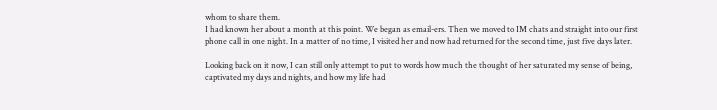whom to share them.
I had known her about a month at this point. We began as email-ers. Then we moved to IM chats and straight into our first phone call in one night. In a matter of no time, I visited her and now had returned for the second time, just five days later.

Looking back on it now, I can still only attempt to put to words how much the thought of her saturated my sense of being, captivated my days and nights, and how my life had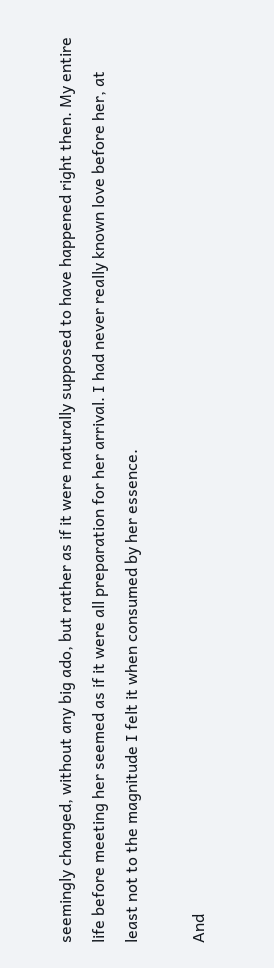seemingly changed, without any big ado, but rather as if it were naturally supposed to have happened right then. My entire life before meeting her seemed as if it were all preparation for her arrival. I had never really known love before her, at least not to the magnitude I felt it when consumed by her essence.

And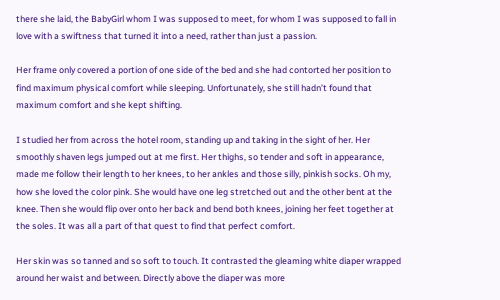there she laid, the BabyGirl whom I was supposed to meet, for whom I was supposed to fall in love with a swiftness that turned it into a need, rather than just a passion.

Her frame only covered a portion of one side of the bed and she had contorted her position to find maximum physical comfort while sleeping. Unfortunately, she still hadn’t found that maximum comfort and she kept shifting.

I studied her from across the hotel room, standing up and taking in the sight of her. Her smoothly shaven legs jumped out at me first. Her thighs, so tender and soft in appearance, made me follow their length to her knees, to her ankles and those silly, pinkish socks. Oh my, how she loved the color pink. She would have one leg stretched out and the other bent at the knee. Then she would flip over onto her back and bend both knees, joining her feet together at the soles. It was all a part of that quest to find that perfect comfort.

Her skin was so tanned and so soft to touch. It contrasted the gleaming white diaper wrapped around her waist and between. Directly above the diaper was more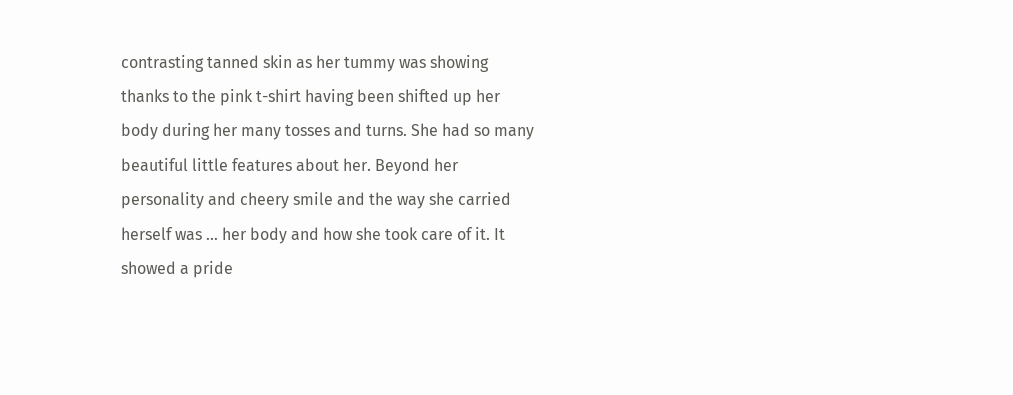contrasting tanned skin as her tummy was showing thanks to the pink t-shirt having been shifted up her body during her many tosses and turns. She had so many beautiful little features about her. Beyond her personality and cheery smile and the way she carried herself was … her body and how she took care of it. It showed a pride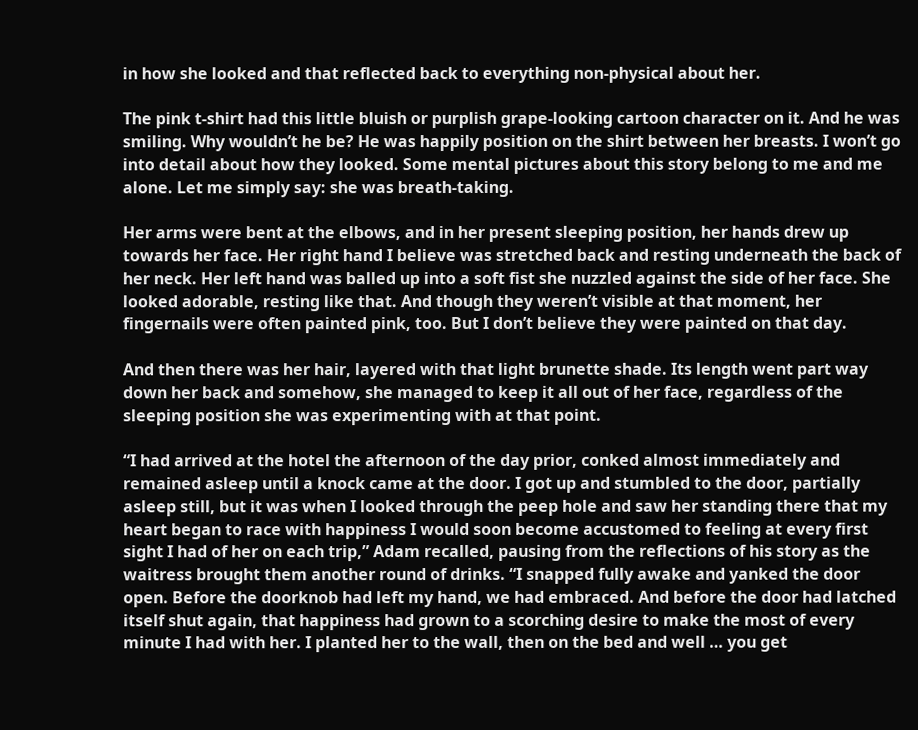in how she looked and that reflected back to everything non-physical about her.

The pink t-shirt had this little bluish or purplish grape-looking cartoon character on it. And he was smiling. Why wouldn’t he be? He was happily position on the shirt between her breasts. I won’t go into detail about how they looked. Some mental pictures about this story belong to me and me alone. Let me simply say: she was breath-taking.

Her arms were bent at the elbows, and in her present sleeping position, her hands drew up towards her face. Her right hand I believe was stretched back and resting underneath the back of her neck. Her left hand was balled up into a soft fist she nuzzled against the side of her face. She looked adorable, resting like that. And though they weren’t visible at that moment, her fingernails were often painted pink, too. But I don’t believe they were painted on that day.

And then there was her hair, layered with that light brunette shade. Its length went part way down her back and somehow, she managed to keep it all out of her face, regardless of the sleeping position she was experimenting with at that point.

“I had arrived at the hotel the afternoon of the day prior, conked almost immediately and remained asleep until a knock came at the door. I got up and stumbled to the door, partially asleep still, but it was when I looked through the peep hole and saw her standing there that my heart began to race with happiness I would soon become accustomed to feeling at every first sight I had of her on each trip,” Adam recalled, pausing from the reflections of his story as the waitress brought them another round of drinks. “I snapped fully awake and yanked the door open. Before the doorknob had left my hand, we had embraced. And before the door had latched itself shut again, that happiness had grown to a scorching desire to make the most of every minute I had with her. I planted her to the wall, then on the bed and well … you get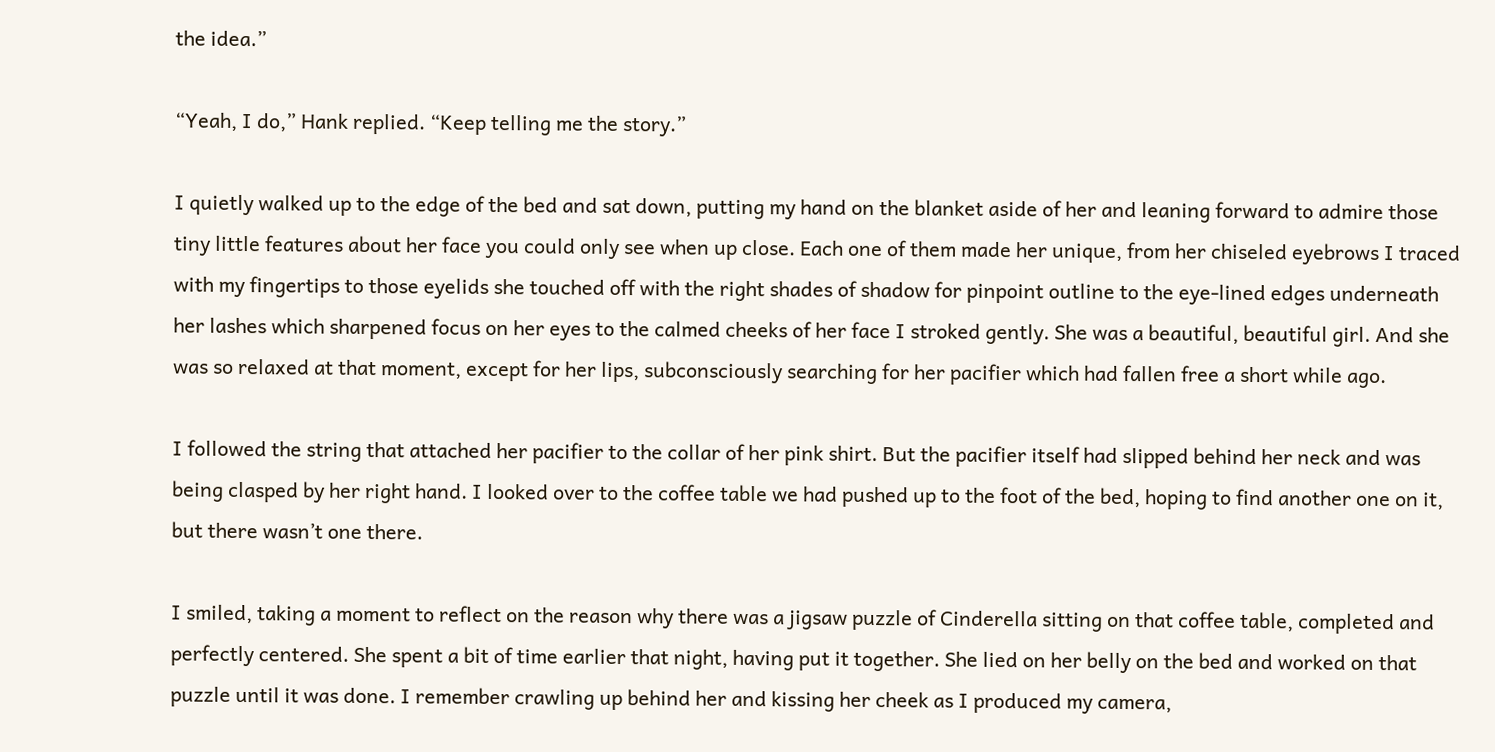the idea.”

“Yeah, I do,” Hank replied. “Keep telling me the story.”

I quietly walked up to the edge of the bed and sat down, putting my hand on the blanket aside of her and leaning forward to admire those tiny little features about her face you could only see when up close. Each one of them made her unique, from her chiseled eyebrows I traced with my fingertips to those eyelids she touched off with the right shades of shadow for pinpoint outline to the eye-lined edges underneath her lashes which sharpened focus on her eyes to the calmed cheeks of her face I stroked gently. She was a beautiful, beautiful girl. And she was so relaxed at that moment, except for her lips, subconsciously searching for her pacifier which had fallen free a short while ago.

I followed the string that attached her pacifier to the collar of her pink shirt. But the pacifier itself had slipped behind her neck and was being clasped by her right hand. I looked over to the coffee table we had pushed up to the foot of the bed, hoping to find another one on it, but there wasn’t one there.

I smiled, taking a moment to reflect on the reason why there was a jigsaw puzzle of Cinderella sitting on that coffee table, completed and perfectly centered. She spent a bit of time earlier that night, having put it together. She lied on her belly on the bed and worked on that puzzle until it was done. I remember crawling up behind her and kissing her cheek as I produced my camera,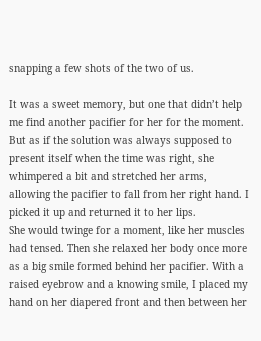snapping a few shots of the two of us.

It was a sweet memory, but one that didn’t help me find another pacifier for her for the moment. But as if the solution was always supposed to present itself when the time was right, she whimpered a bit and stretched her arms, allowing the pacifier to fall from her right hand. I picked it up and returned it to her lips.
She would twinge for a moment, like her muscles had tensed. Then she relaxed her body once more as a big smile formed behind her pacifier. With a raised eyebrow and a knowing smile, I placed my hand on her diapered front and then between her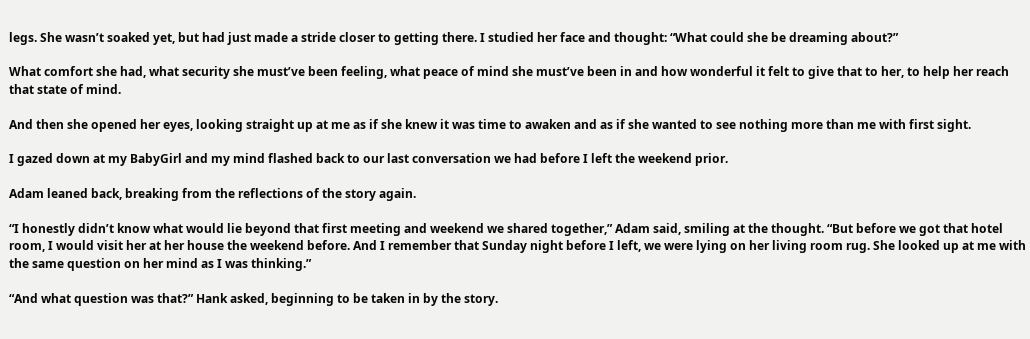legs. She wasn’t soaked yet, but had just made a stride closer to getting there. I studied her face and thought: “What could she be dreaming about?”

What comfort she had, what security she must’ve been feeling, what peace of mind she must’ve been in and how wonderful it felt to give that to her, to help her reach that state of mind.

And then she opened her eyes, looking straight up at me as if she knew it was time to awaken and as if she wanted to see nothing more than me with first sight.

I gazed down at my BabyGirl and my mind flashed back to our last conversation we had before I left the weekend prior.

Adam leaned back, breaking from the reflections of the story again.

“I honestly didn’t know what would lie beyond that first meeting and weekend we shared together,” Adam said, smiling at the thought. “But before we got that hotel room, I would visit her at her house the weekend before. And I remember that Sunday night before I left, we were lying on her living room rug. She looked up at me with the same question on her mind as I was thinking.”

“And what question was that?” Hank asked, beginning to be taken in by the story.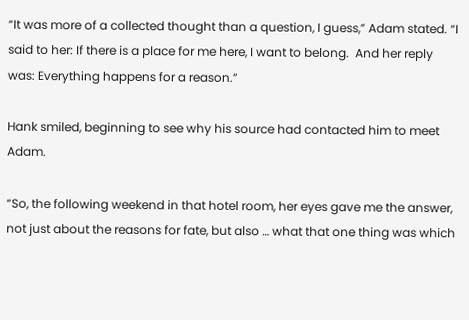“It was more of a collected thought than a question, I guess,” Adam stated. “I said to her: If there is a place for me here, I want to belong.  And her reply was: Everything happens for a reason.”

Hank smiled, beginning to see why his source had contacted him to meet Adam.

“So, the following weekend in that hotel room, her eyes gave me the answer, not just about the reasons for fate, but also … what that one thing was which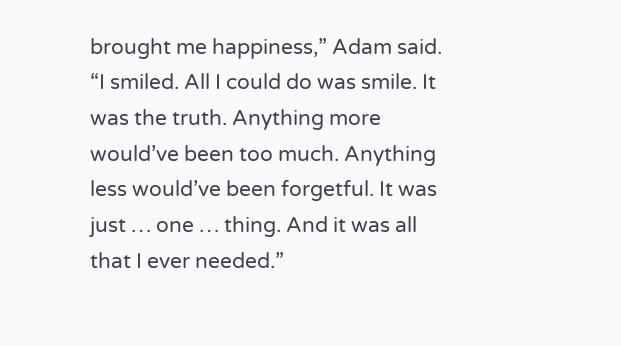brought me happiness,” Adam said. “I smiled. All I could do was smile. It was the truth. Anything more would’ve been too much. Anything less would’ve been forgetful. It was just … one … thing. And it was all that I ever needed.”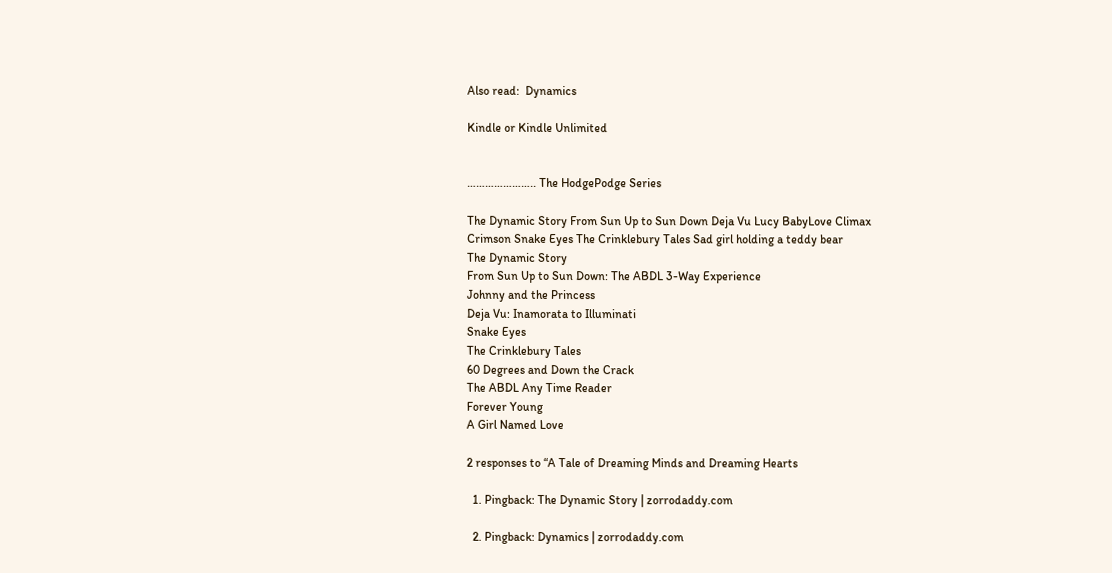Also read:  Dynamics

Kindle or Kindle Unlimited


………………….. The HodgePodge Series

The Dynamic Story From Sun Up to Sun Down Deja Vu Lucy BabyLove Climax
Crimson Snake Eyes The Crinklebury Tales Sad girl holding a teddy bear
The Dynamic Story
From Sun Up to Sun Down: The ABDL 3-Way Experience
Johnny and the Princess
Deja Vu: Inamorata to Illuminati
Snake Eyes
The Crinklebury Tales
60 Degrees and Down the Crack
The ABDL Any Time Reader
Forever Young
A Girl Named Love

2 responses to “A Tale of Dreaming Minds and Dreaming Hearts

  1. Pingback: The Dynamic Story | zorrodaddy.com

  2. Pingback: Dynamics | zorrodaddy.com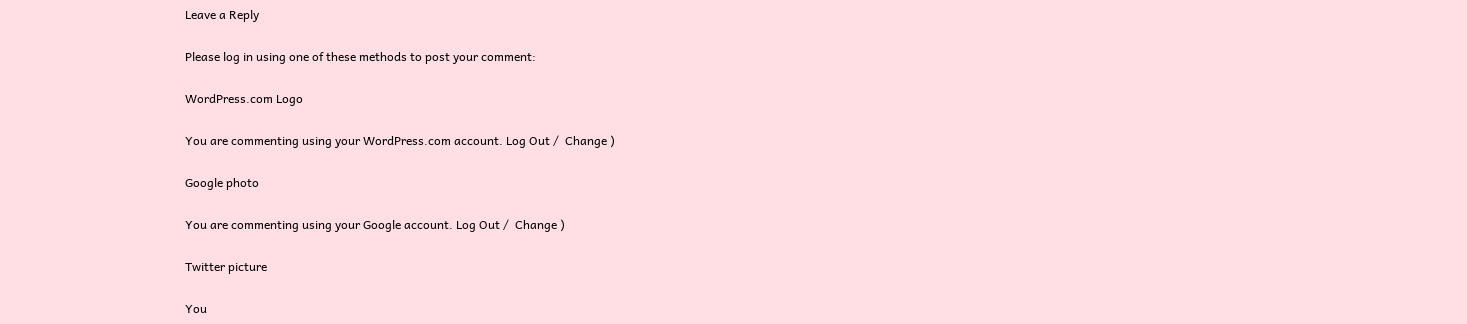Leave a Reply

Please log in using one of these methods to post your comment:

WordPress.com Logo

You are commenting using your WordPress.com account. Log Out /  Change )

Google photo

You are commenting using your Google account. Log Out /  Change )

Twitter picture

You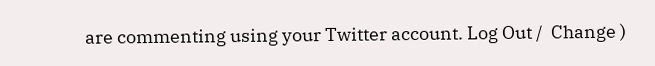are commenting using your Twitter account. Log Out /  Change )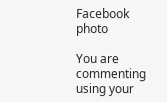Facebook photo

You are commenting using your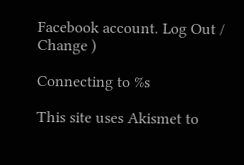Facebook account. Log Out /  Change )

Connecting to %s

This site uses Akismet to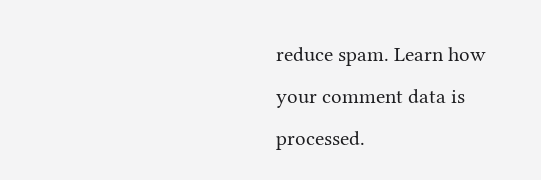reduce spam. Learn how your comment data is processed.